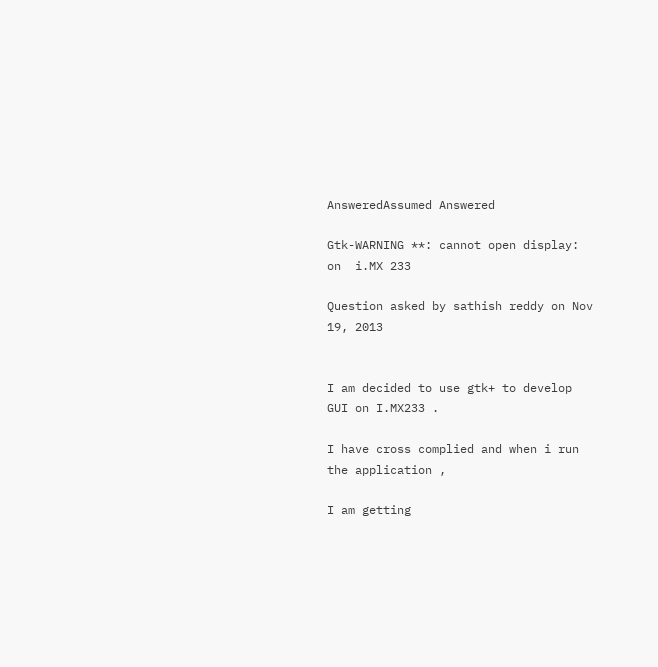AnsweredAssumed Answered

Gtk-WARNING **: cannot open display:  on  i.MX 233

Question asked by sathish reddy on Nov 19, 2013


I am decided to use gtk+ to develop GUI on I.MX233 .

I have cross complied and when i run the application ,

I am getting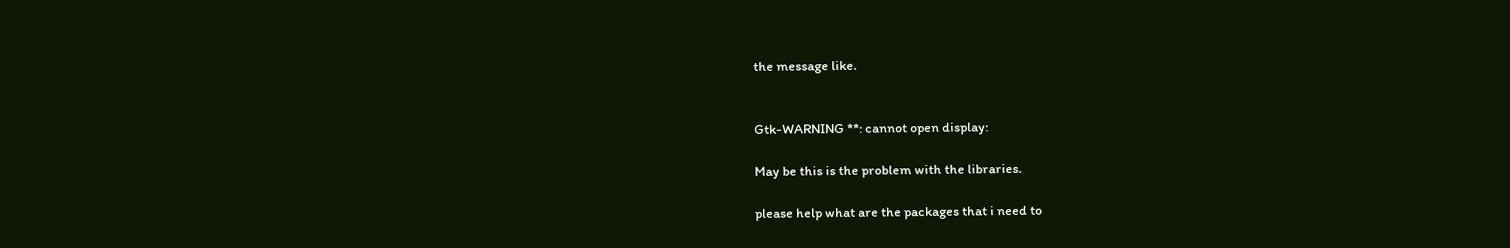the message like.


Gtk-WARNING **: cannot open display:

May be this is the problem with the libraries.

please help what are the packages that i need to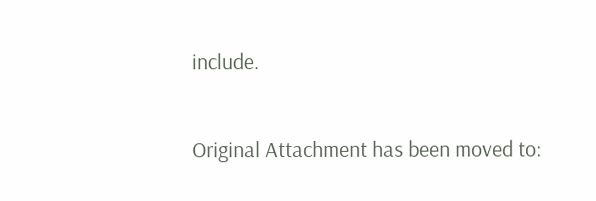include.

Original Attachment has been moved to: